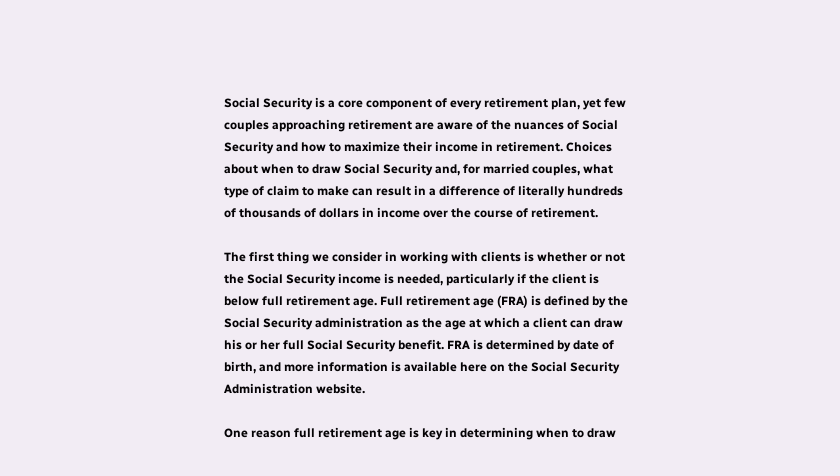Social Security is a core component of every retirement plan, yet few couples approaching retirement are aware of the nuances of Social Security and how to maximize their income in retirement. Choices about when to draw Social Security and, for married couples, what type of claim to make can result in a difference of literally hundreds of thousands of dollars in income over the course of retirement.

The first thing we consider in working with clients is whether or not the Social Security income is needed, particularly if the client is below full retirement age. Full retirement age (FRA) is defined by the Social Security administration as the age at which a client can draw his or her full Social Security benefit. FRA is determined by date of birth, and more information is available here on the Social Security Administration website.

One reason full retirement age is key in determining when to draw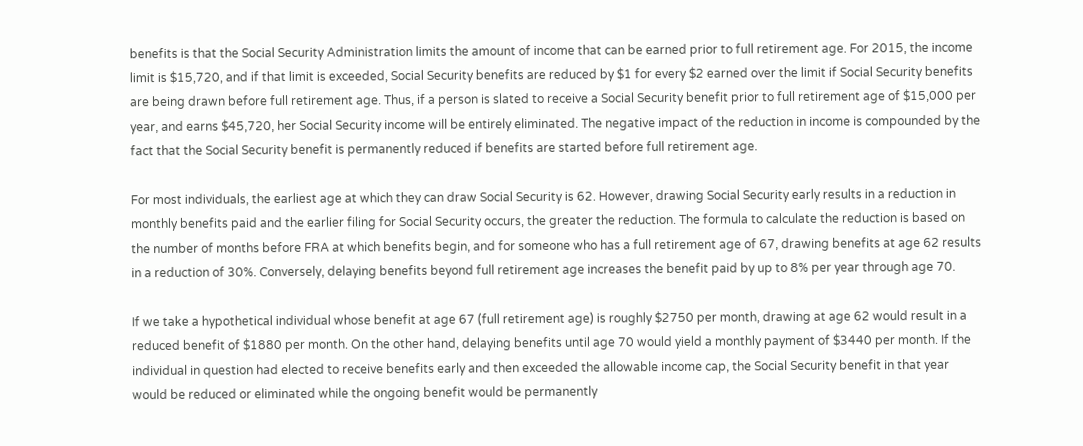benefits is that the Social Security Administration limits the amount of income that can be earned prior to full retirement age. For 2015, the income limit is $15,720, and if that limit is exceeded, Social Security benefits are reduced by $1 for every $2 earned over the limit if Social Security benefits are being drawn before full retirement age. Thus, if a person is slated to receive a Social Security benefit prior to full retirement age of $15,000 per year, and earns $45,720, her Social Security income will be entirely eliminated. The negative impact of the reduction in income is compounded by the fact that the Social Security benefit is permanently reduced if benefits are started before full retirement age.

For most individuals, the earliest age at which they can draw Social Security is 62. However, drawing Social Security early results in a reduction in monthly benefits paid and the earlier filing for Social Security occurs, the greater the reduction. The formula to calculate the reduction is based on the number of months before FRA at which benefits begin, and for someone who has a full retirement age of 67, drawing benefits at age 62 results in a reduction of 30%. Conversely, delaying benefits beyond full retirement age increases the benefit paid by up to 8% per year through age 70.

If we take a hypothetical individual whose benefit at age 67 (full retirement age) is roughly $2750 per month, drawing at age 62 would result in a reduced benefit of $1880 per month. On the other hand, delaying benefits until age 70 would yield a monthly payment of $3440 per month. If the individual in question had elected to receive benefits early and then exceeded the allowable income cap, the Social Security benefit in that year would be reduced or eliminated while the ongoing benefit would be permanently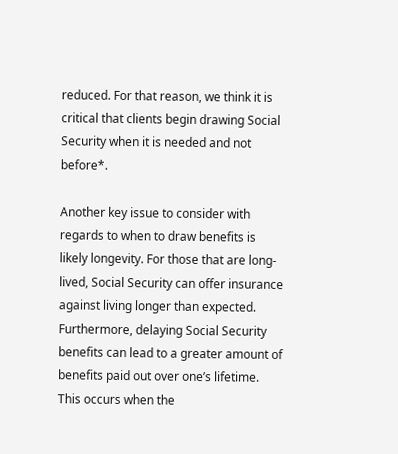reduced. For that reason, we think it is critical that clients begin drawing Social Security when it is needed and not before*.

Another key issue to consider with regards to when to draw benefits is likely longevity. For those that are long-lived, Social Security can offer insurance against living longer than expected. Furthermore, delaying Social Security benefits can lead to a greater amount of benefits paid out over one’s lifetime. This occurs when the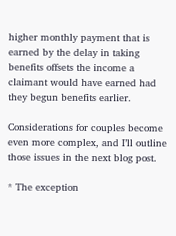higher monthly payment that is earned by the delay in taking benefits offsets the income a claimant would have earned had they begun benefits earlier.

Considerations for couples become even more complex, and I’ll outline those issues in the next blog post.

* The exception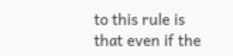to this rule is that even if the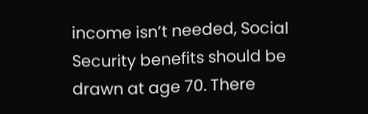income isn’t needed, Social Security benefits should be drawn at age 70. There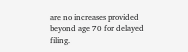are no increases provided beyond age 70 for delayed filing.